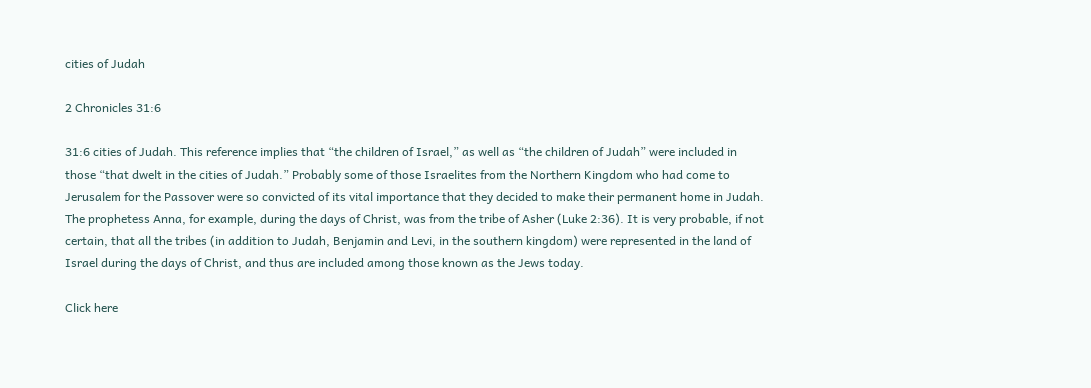cities of Judah

2 Chronicles 31:6

31:6 cities of Judah. This reference implies that “the children of Israel,” as well as “the children of Judah” were included in those “that dwelt in the cities of Judah.” Probably some of those Israelites from the Northern Kingdom who had come to Jerusalem for the Passover were so convicted of its vital importance that they decided to make their permanent home in Judah. The prophetess Anna, for example, during the days of Christ, was from the tribe of Asher (Luke 2:36). It is very probable, if not certain, that all the tribes (in addition to Judah, Benjamin and Levi, in the southern kingdom) were represented in the land of Israel during the days of Christ, and thus are included among those known as the Jews today.

Click here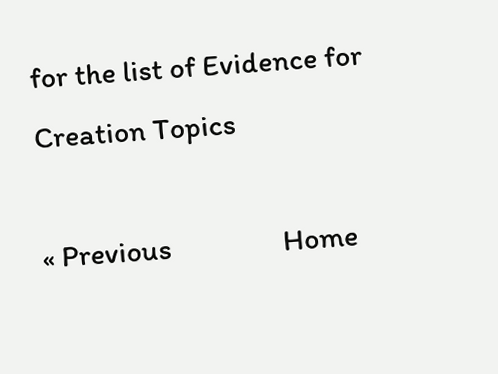for the list of Evidence for Creation Topics

« Previous                Home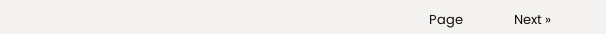Page                 Next »